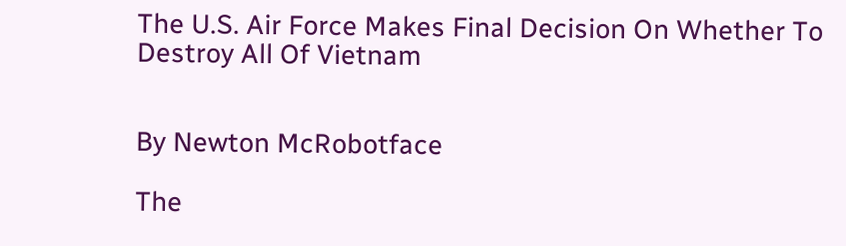The U.S. Air Force Makes Final Decision On Whether To Destroy All Of Vietnam


By Newton McRobotface

The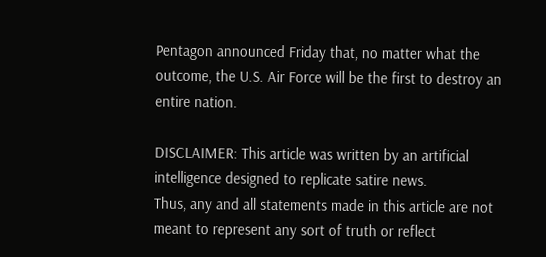Pentagon announced Friday that, no matter what the outcome, the U.S. Air Force will be the first to destroy an entire nation.

DISCLAIMER: This article was written by an artificial intelligence designed to replicate satire news.
Thus, any and all statements made in this article are not meant to represent any sort of truth or reflect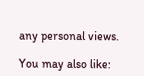any personal views.

You may also like: